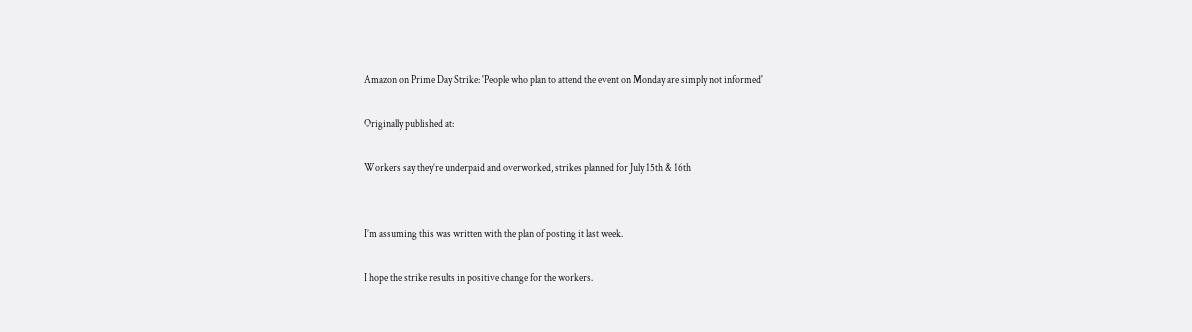Amazon on Prime Day Strike: 'People who plan to attend the event on Monday are simply not informed'

Originally published at:

Workers say they’re underpaid and overworked, strikes planned for July 15th & 16th


I’m assuming this was written with the plan of posting it last week.

I hope the strike results in positive change for the workers.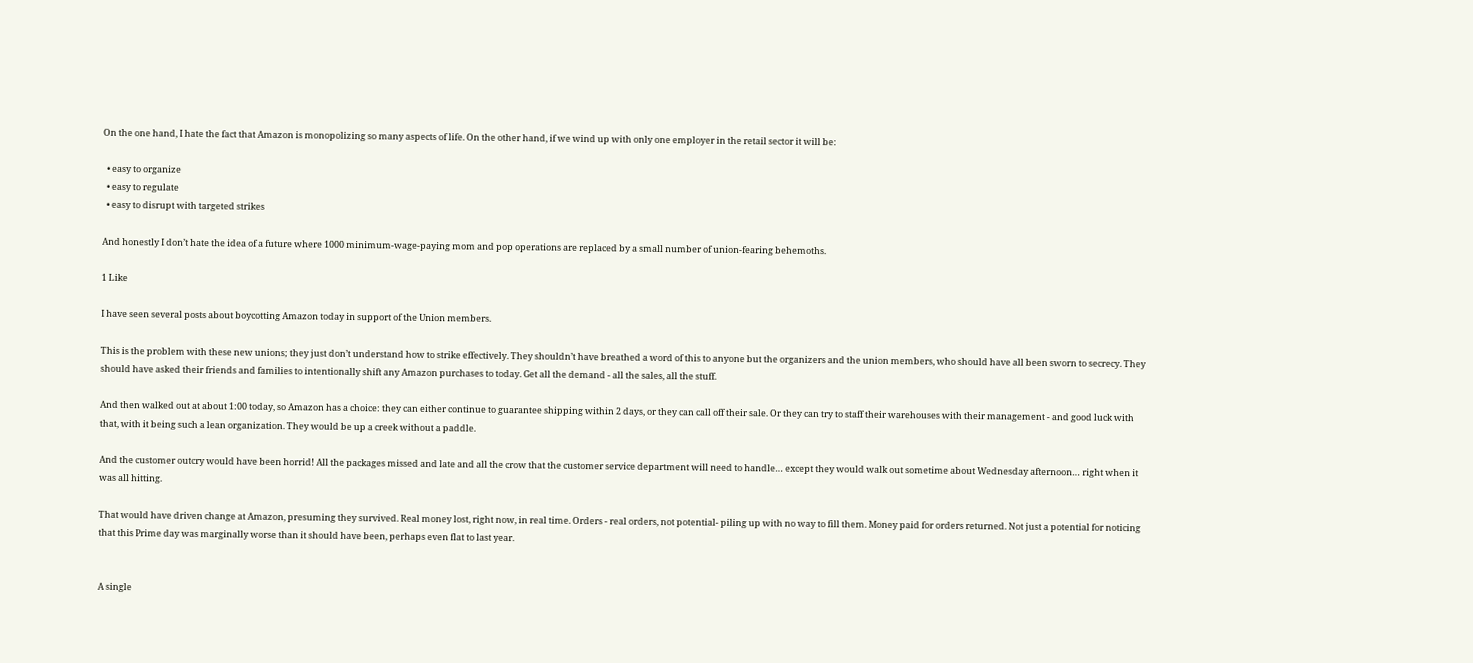On the one hand, I hate the fact that Amazon is monopolizing so many aspects of life. On the other hand, if we wind up with only one employer in the retail sector it will be:

  • easy to organize
  • easy to regulate
  • easy to disrupt with targeted strikes

And honestly I don’t hate the idea of a future where 1000 minimum-wage-paying mom and pop operations are replaced by a small number of union-fearing behemoths.

1 Like

I have seen several posts about boycotting Amazon today in support of the Union members.

This is the problem with these new unions; they just don’t understand how to strike effectively. They shouldn’t have breathed a word of this to anyone but the organizers and the union members, who should have all been sworn to secrecy. They should have asked their friends and families to intentionally shift any Amazon purchases to today. Get all the demand - all the sales, all the stuff.

And then walked out at about 1:00 today, so Amazon has a choice: they can either continue to guarantee shipping within 2 days, or they can call off their sale. Or they can try to staff their warehouses with their management - and good luck with that, with it being such a lean organization. They would be up a creek without a paddle.

And the customer outcry would have been horrid! All the packages missed and late and all the crow that the customer service department will need to handle… except they would walk out sometime about Wednesday afternoon… right when it was all hitting.

That would have driven change at Amazon, presuming they survived. Real money lost, right now, in real time. Orders - real orders, not potential- piling up with no way to fill them. Money paid for orders returned. Not just a potential for noticing that this Prime day was marginally worse than it should have been, perhaps even flat to last year.


A single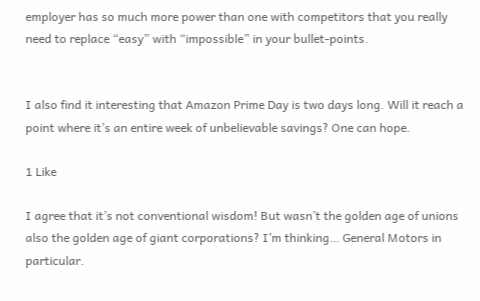employer has so much more power than one with competitors that you really need to replace “easy” with “impossible” in your bullet-points.


I also find it interesting that Amazon Prime Day is two days long. Will it reach a point where it’s an entire week of unbelievable savings? One can hope.

1 Like

I agree that it’s not conventional wisdom! But wasn’t the golden age of unions also the golden age of giant corporations? I’m thinking… General Motors in particular.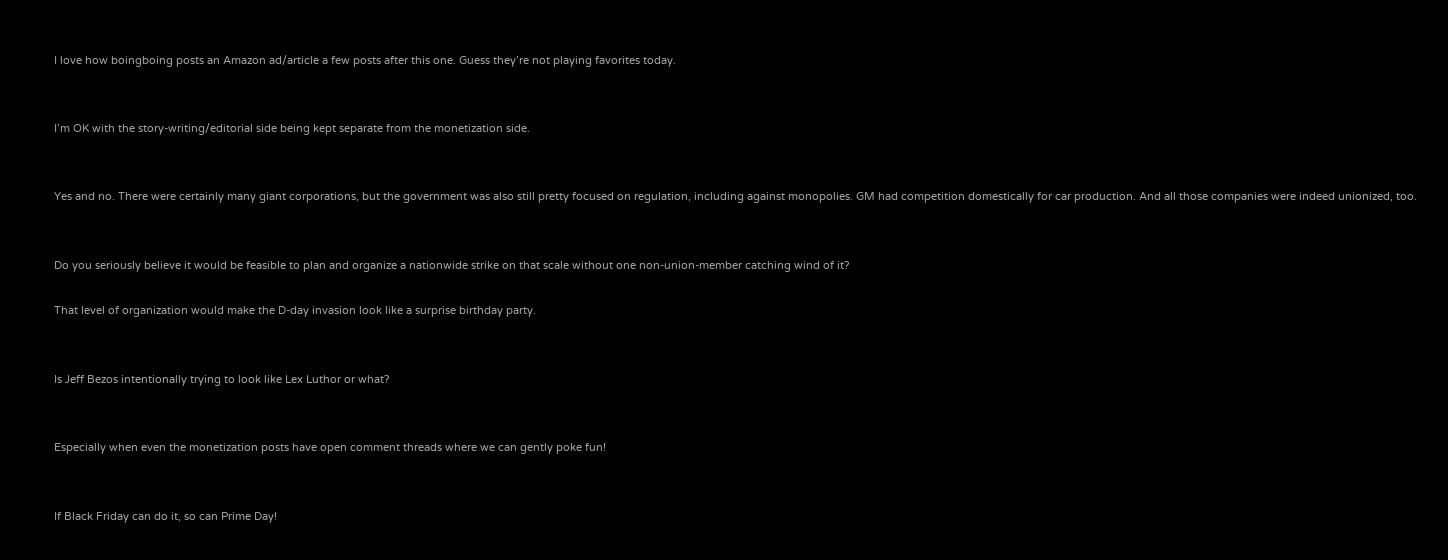I love how boingboing posts an Amazon ad/article a few posts after this one. Guess they’re not playing favorites today.


I’m OK with the story-writing/editorial side being kept separate from the monetization side.


Yes and no. There were certainly many giant corporations, but the government was also still pretty focused on regulation, including against monopolies. GM had competition domestically for car production. And all those companies were indeed unionized, too.


Do you seriously believe it would be feasible to plan and organize a nationwide strike on that scale without one non-union-member catching wind of it?

That level of organization would make the D-day invasion look like a surprise birthday party.


Is Jeff Bezos intentionally trying to look like Lex Luthor or what?


Especially when even the monetization posts have open comment threads where we can gently poke fun!


If Black Friday can do it, so can Prime Day!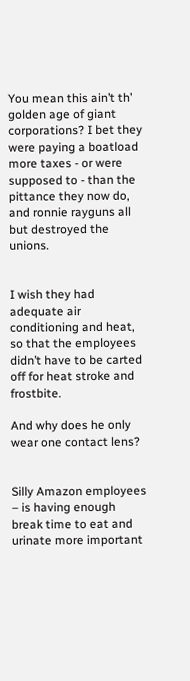You mean this ain’t th’ golden age of giant corporations? I bet they were paying a boatload more taxes - or were supposed to - than the pittance they now do, and ronnie rayguns all but destroyed the unions.


I wish they had adequate air conditioning and heat, so that the employees didn’t have to be carted off for heat stroke and frostbite.

And why does he only wear one contact lens?


Silly Amazon employees – is having enough break time to eat and urinate more important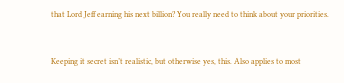that Lord Jeff earning his next billion? You really need to think about your priorities.


Keeping it secret isn’t realistic, but otherwise yes, this. Also applies to most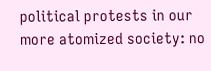political protests in our more atomized society: no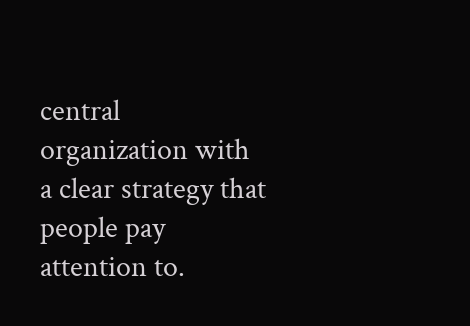central organization with a clear strategy that people pay attention to.